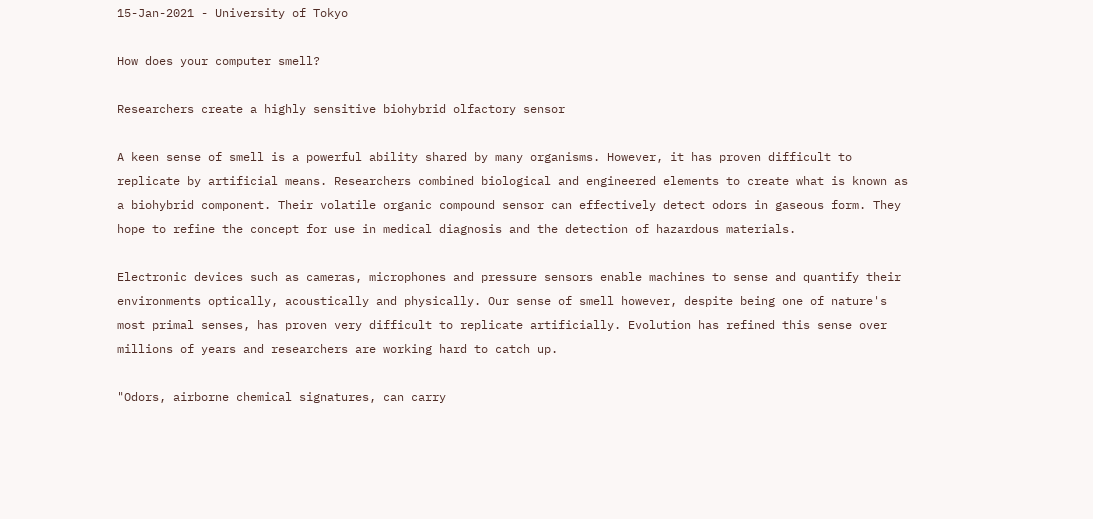15-Jan-2021 - University of Tokyo

How does your computer smell?

Researchers create a highly sensitive biohybrid olfactory sensor

A keen sense of smell is a powerful ability shared by many organisms. However, it has proven difficult to replicate by artificial means. Researchers combined biological and engineered elements to create what is known as a biohybrid component. Their volatile organic compound sensor can effectively detect odors in gaseous form. They hope to refine the concept for use in medical diagnosis and the detection of hazardous materials.

Electronic devices such as cameras, microphones and pressure sensors enable machines to sense and quantify their environments optically, acoustically and physically. Our sense of smell however, despite being one of nature's most primal senses, has proven very difficult to replicate artificially. Evolution has refined this sense over millions of years and researchers are working hard to catch up.

"Odors, airborne chemical signatures, can carry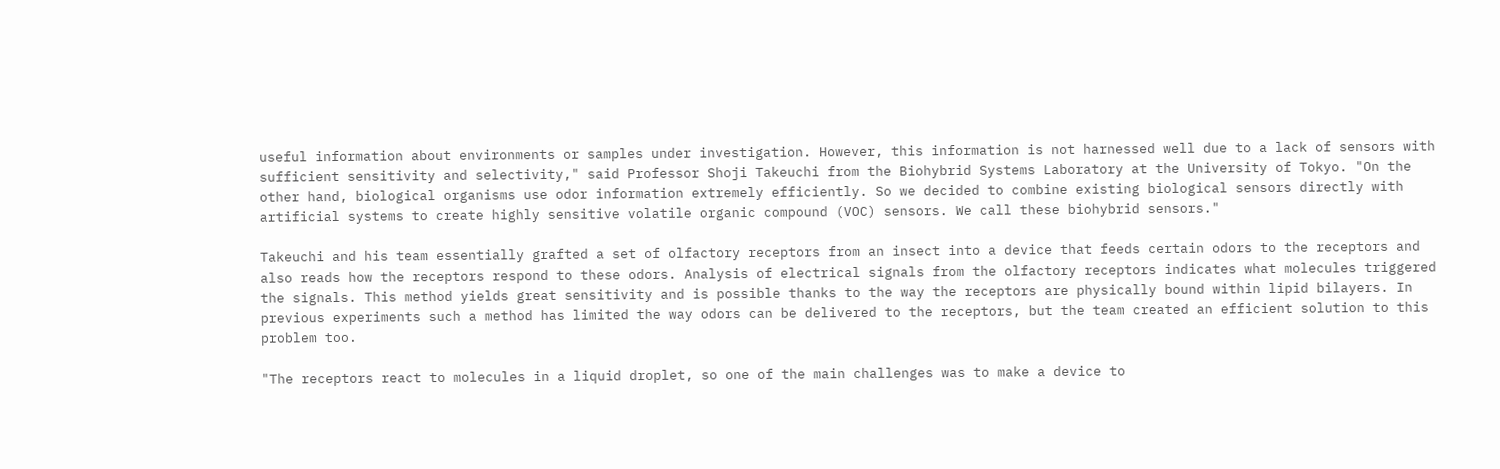useful information about environments or samples under investigation. However, this information is not harnessed well due to a lack of sensors with sufficient sensitivity and selectivity," said Professor Shoji Takeuchi from the Biohybrid Systems Laboratory at the University of Tokyo. "On the other hand, biological organisms use odor information extremely efficiently. So we decided to combine existing biological sensors directly with artificial systems to create highly sensitive volatile organic compound (VOC) sensors. We call these biohybrid sensors."

Takeuchi and his team essentially grafted a set of olfactory receptors from an insect into a device that feeds certain odors to the receptors and also reads how the receptors respond to these odors. Analysis of electrical signals from the olfactory receptors indicates what molecules triggered the signals. This method yields great sensitivity and is possible thanks to the way the receptors are physically bound within lipid bilayers. In previous experiments such a method has limited the way odors can be delivered to the receptors, but the team created an efficient solution to this problem too.

"The receptors react to molecules in a liquid droplet, so one of the main challenges was to make a device to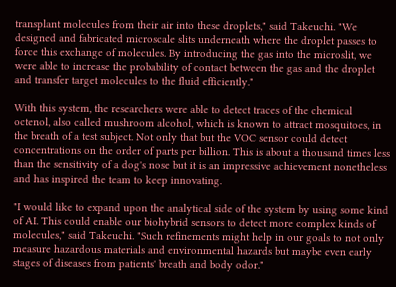transplant molecules from their air into these droplets," said Takeuchi. "We designed and fabricated microscale slits underneath where the droplet passes to force this exchange of molecules. By introducing the gas into the microslit, we were able to increase the probability of contact between the gas and the droplet and transfer target molecules to the fluid efficiently."

With this system, the researchers were able to detect traces of the chemical octenol, also called mushroom alcohol, which is known to attract mosquitoes, in the breath of a test subject. Not only that but the VOC sensor could detect concentrations on the order of parts per billion. This is about a thousand times less than the sensitivity of a dog's nose but it is an impressive achievement nonetheless and has inspired the team to keep innovating.

"I would like to expand upon the analytical side of the system by using some kind of AI. This could enable our biohybrid sensors to detect more complex kinds of molecules," said Takeuchi. "Such refinements might help in our goals to not only measure hazardous materials and environmental hazards but maybe even early stages of diseases from patients' breath and body odor."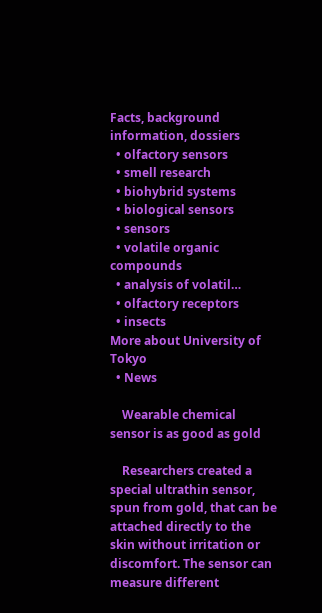Facts, background information, dossiers
  • olfactory sensors
  • smell research
  • biohybrid systems
  • biological sensors
  • sensors
  • volatile organic compounds
  • analysis of volatil…
  • olfactory receptors
  • insects
More about University of Tokyo
  • News

    Wearable chemical sensor is as good as gold

    Researchers created a special ultrathin sensor, spun from gold, that can be attached directly to the skin without irritation or discomfort. The sensor can measure different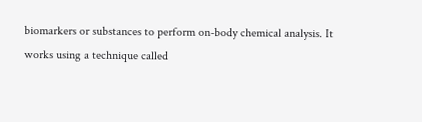biomarkers or substances to perform on-body chemical analysis. It works using a technique called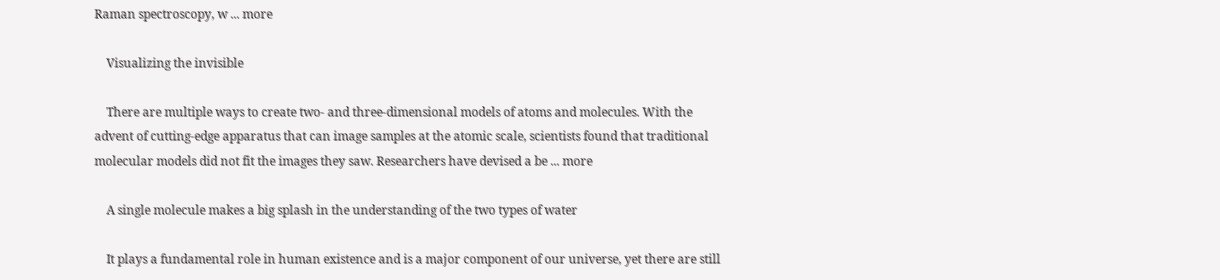Raman spectroscopy, w ... more

    Visualizing the invisible

    There are multiple ways to create two- and three-dimensional models of atoms and molecules. With the advent of cutting-edge apparatus that can image samples at the atomic scale, scientists found that traditional molecular models did not fit the images they saw. Researchers have devised a be ... more

    A single molecule makes a big splash in the understanding of the two types of water

    It plays a fundamental role in human existence and is a major component of our universe, yet there are still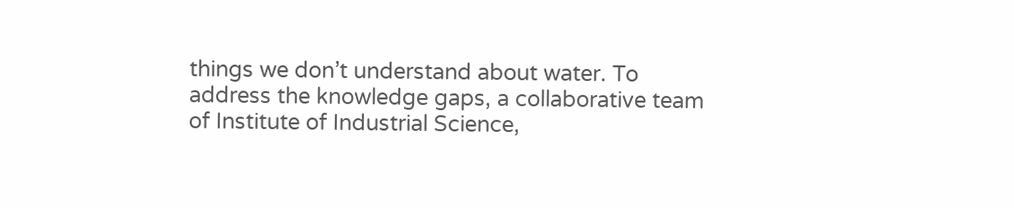things we don’t understand about water. To address the knowledge gaps, a collaborative team of Institute of Industrial Science,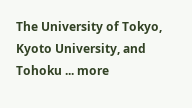The University of Tokyo, Kyoto University, and Tohoku ... more